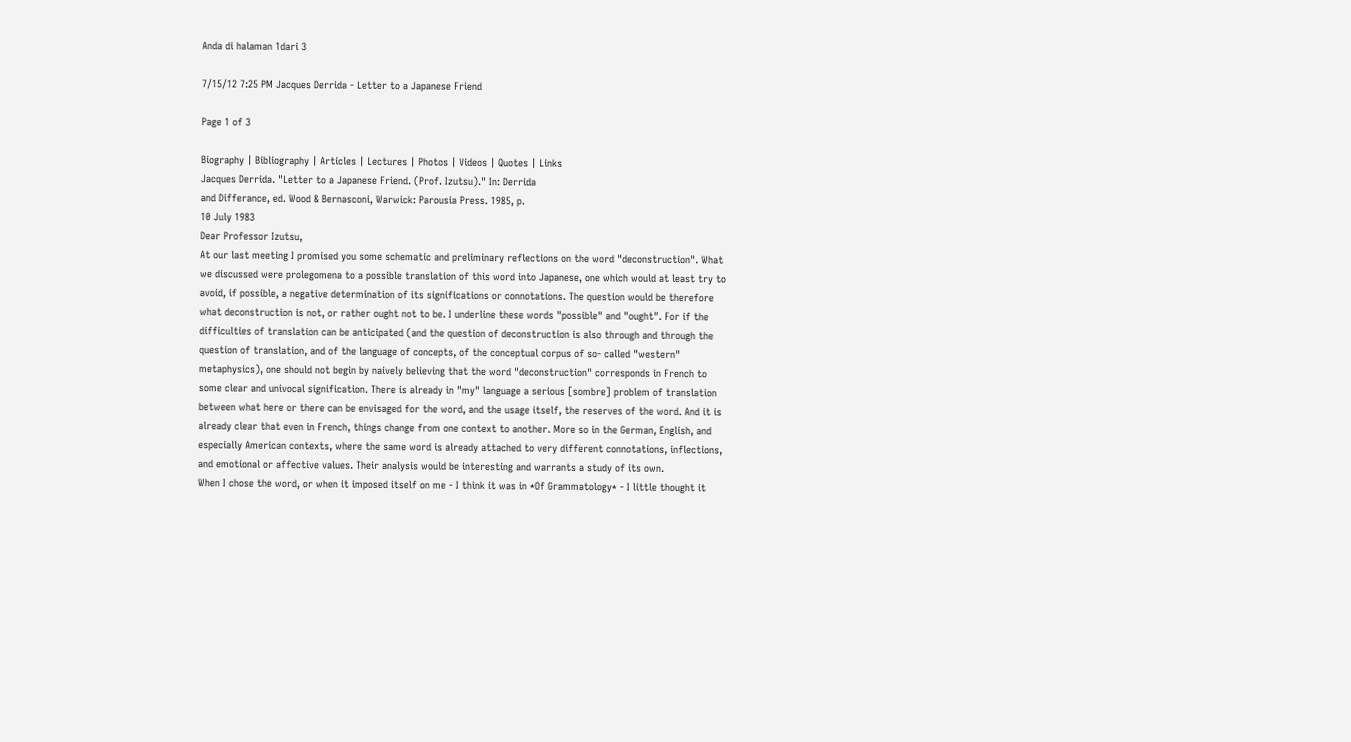Anda di halaman 1dari 3

7/15/12 7:25 PM Jacques Derrida - Letter to a Japanese Friend

Page 1 of 3

Biography | Bibliography | Articles | Lectures | Photos | Videos | Quotes | Links
Jacques Derrida. "Letter to a Japanese Friend. (Prof. Izutsu)." In: Derrida
and Differance, ed. Wood & Bernasconi, Warwick: Parousia Press. 1985, p.
10 July 1983
Dear Professor Izutsu,
At our last meeting I promised you some schematic and preliminary reflections on the word "deconstruction". What
we discussed were prolegomena to a possible translation of this word into Japanese, one which would at least try to
avoid, if possible, a negative determination of its significations or connotations. The question would be therefore
what deconstruction is not, or rather ought not to be. I underline these words "possible" and "ought". For if the
difficulties of translation can be anticipated (and the question of deconstruction is also through and through the
question of translation, and of the language of concepts, of the conceptual corpus of so- called "western"
metaphysics), one should not begin by naively believing that the word "deconstruction" corresponds in French to
some clear and univocal signification. There is already in "my" language a serious [sombre] problem of translation
between what here or there can be envisaged for the word, and the usage itself, the reserves of the word. And it is
already clear that even in French, things change from one context to another. More so in the German, English, and
especially American contexts, where the same word is already attached to very different connotations, inflections,
and emotional or affective values. Their analysis would be interesting and warrants a study of its own.
When I chose the word, or when it imposed itself on me - I think it was in *Of Grammatology* - I little thought it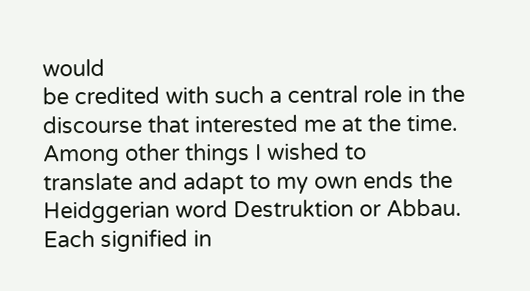would
be credited with such a central role in the discourse that interested me at the time. Among other things I wished to
translate and adapt to my own ends the Heidggerian word Destruktion or Abbau. Each signified in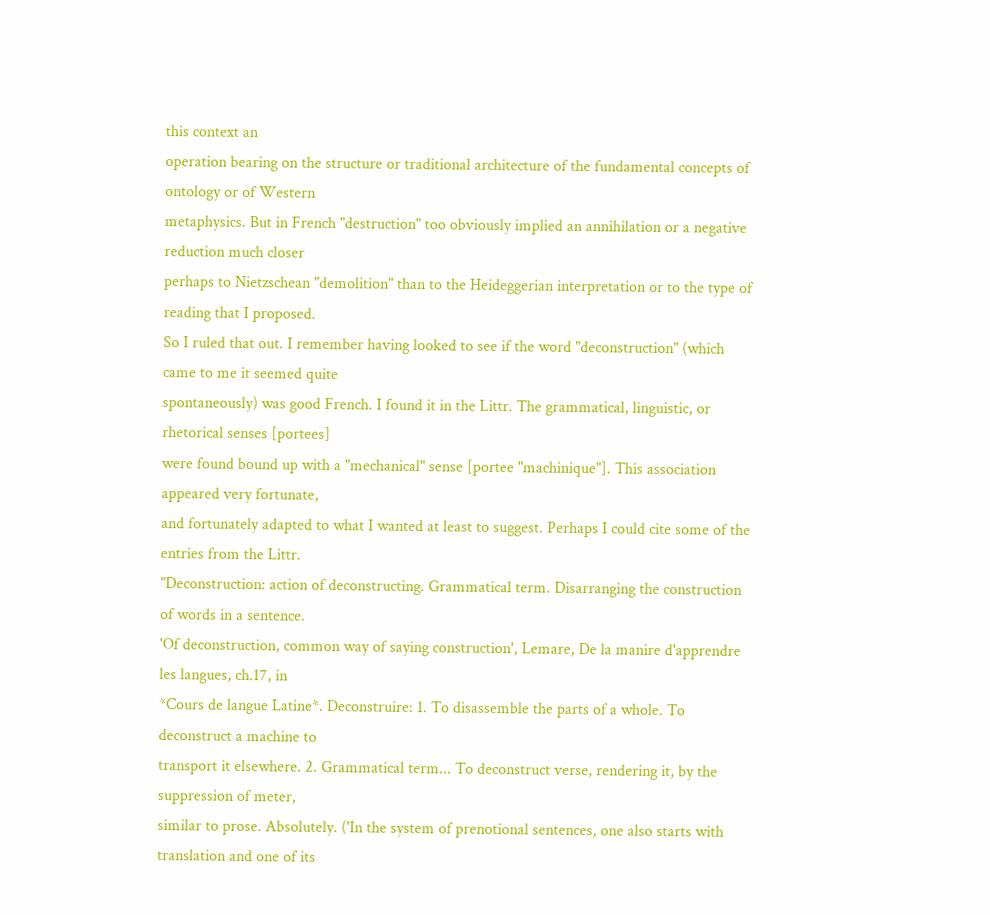this context an
operation bearing on the structure or traditional architecture of the fundamental concepts of ontology or of Western
metaphysics. But in French "destruction" too obviously implied an annihilation or a negative reduction much closer
perhaps to Nietzschean "demolition" than to the Heideggerian interpretation or to the type of reading that I proposed.
So I ruled that out. I remember having looked to see if the word "deconstruction" (which came to me it seemed quite
spontaneously) was good French. I found it in the Littr. The grammatical, linguistic, or rhetorical senses [portees]
were found bound up with a "mechanical" sense [portee "machinique"]. This association appeared very fortunate,
and fortunately adapted to what I wanted at least to suggest. Perhaps I could cite some of the entries from the Littr.
"Deconstruction: action of deconstructing. Grammatical term. Disarranging the construction of words in a sentence.
'Of deconstruction, common way of saying construction', Lemare, De la manire d'apprendre les langues, ch.17, in
*Cours de langue Latine*. Deconstruire: 1. To disassemble the parts of a whole. To deconstruct a machine to
transport it elsewhere. 2. Grammatical term... To deconstruct verse, rendering it, by the suppression of meter,
similar to prose. Absolutely. ('In the system of prenotional sentences, one also starts with translation and one of its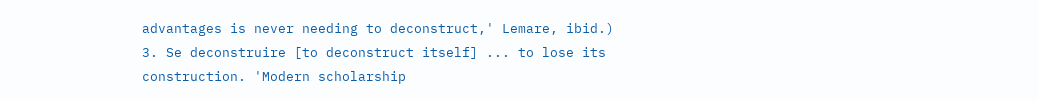advantages is never needing to deconstruct,' Lemare, ibid.) 3. Se deconstruire [to deconstruct itself] ... to lose its
construction. 'Modern scholarship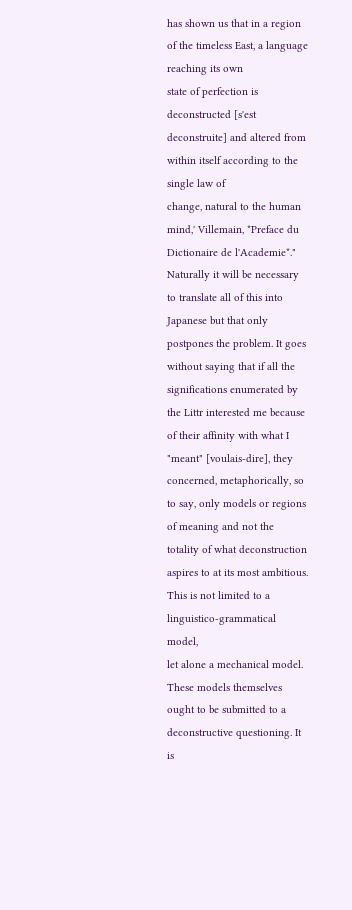has shown us that in a region of the timeless East, a language reaching its own
state of perfection is deconstructed [s'est deconstruite] and altered from within itself according to the single law of
change, natural to the human mind,' Villemain, *Preface du Dictionaire de l'Academie*."
Naturally it will be necessary to translate all of this into Japanese but that only postpones the problem. It goes
without saying that if all the significations enumerated by the Littr interested me because of their affinity with what I
"meant" [voulais-dire], they concerned, metaphorically, so to say, only models or regions of meaning and not the
totality of what deconstruction aspires to at its most ambitious. This is not limited to a linguistico-grammatical model,
let alone a mechanical model. These models themselves ought to be submitted to a deconstructive questioning. It is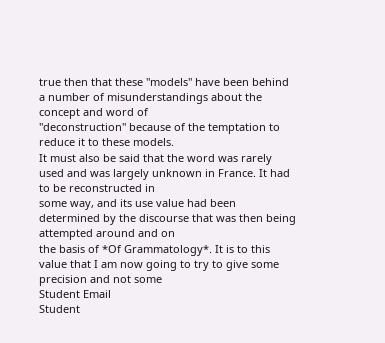true then that these "models" have been behind a number of misunderstandings about the concept and word of
"deconstruction" because of the temptation to reduce it to these models.
It must also be said that the word was rarely used and was largely unknown in France. It had to be reconstructed in
some way, and its use value had been determined by the discourse that was then being attempted around and on
the basis of *Of Grammatology*. It is to this value that I am now going to try to give some precision and not some
Student Email
Student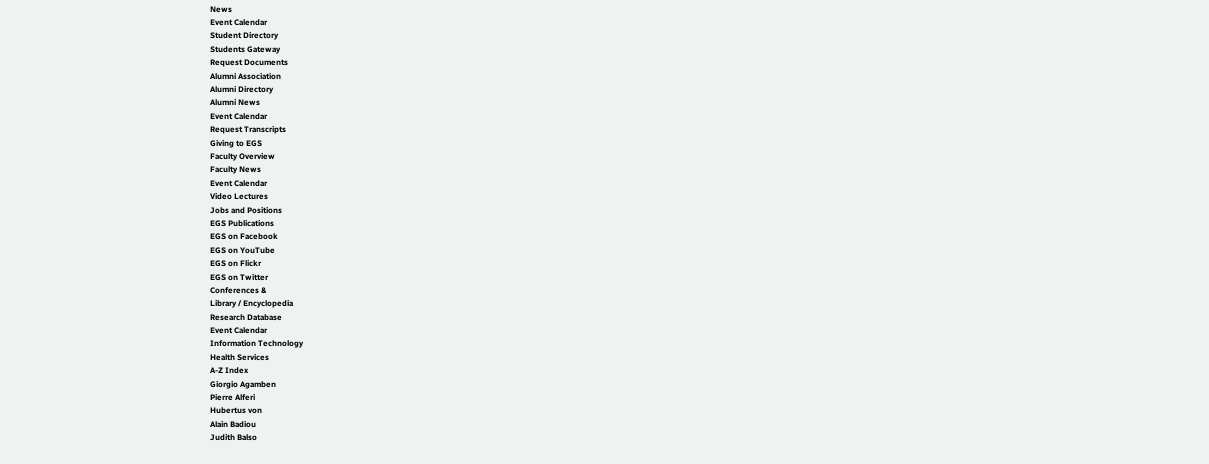News
Event Calendar
Student Directory
Students Gateway
Request Documents
Alumni Association
Alumni Directory
Alumni News
Event Calendar
Request Transcripts
Giving to EGS
Faculty Overview
Faculty News
Event Calendar
Video Lectures
Jobs and Positions
EGS Publications
EGS on Facebook
EGS on YouTube
EGS on Flickr
EGS on Twitter
Conferences &
Library / Encyclopedia
Research Database
Event Calendar
Information Technology
Health Services
A-Z Index
Giorgio Agamben
Pierre Alferi
Hubertus von
Alain Badiou
Judith Balso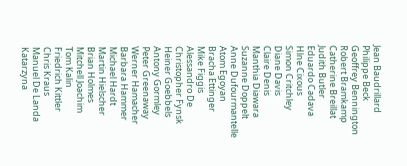Jean Baudrillard
Philippe Beck
Geoffrey Bennington
Robert Bramkamp
Catherine Breillat
Judith Butler
Eduardo Cadava
Hlne Cixous
Simon Critchley
Diane Davis
Claire Denis
Manthia Diawara
Suzanne Doppelt
Anne Dufourmantelle
Atom Egoyan
Bracha Ettinger
Mike Figgis
Alessandro De
Christopher Fynsk
Heiner Goebbels
Antony Gormley
Peter Greenaway
Werner Hamacher
Barbara Hammer
Michael Hardt
Martin Hielscher
Brian Holmes
Mitchell Joachim
Tom Kalin
Friedrich Kittler
Chris Kraus
Manuel De Landa
Katarzyna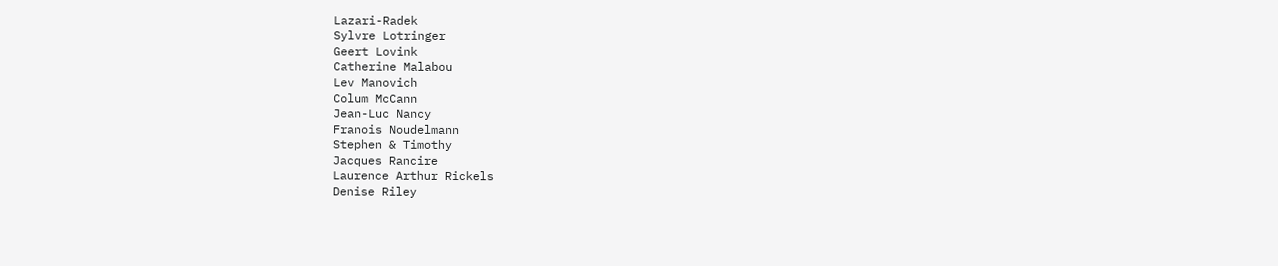Lazari-Radek
Sylvre Lotringer
Geert Lovink
Catherine Malabou
Lev Manovich
Colum McCann
Jean-Luc Nancy
Franois Noudelmann
Stephen & Timothy
Jacques Rancire
Laurence Arthur Rickels
Denise Riley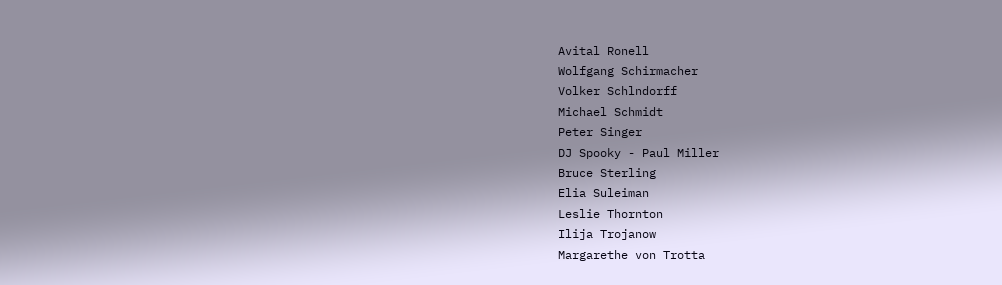Avital Ronell
Wolfgang Schirmacher
Volker Schlndorff
Michael Schmidt
Peter Singer
DJ Spooky - Paul Miller
Bruce Sterling
Elia Suleiman
Leslie Thornton
Ilija Trojanow
Margarethe von Trotta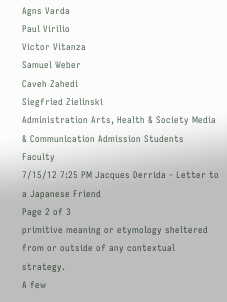Agns Varda
Paul Virilio
Victor Vitanza
Samuel Weber
Caveh Zahedi
Siegfried Zielinski
Administration Arts, Health & Society Media & Communication Admission Students Faculty
7/15/12 7:25 PM Jacques Derrida - Letter to a Japanese Friend
Page 2 of 3
primitive meaning or etymology sheltered from or outside of any contextual strategy.
A few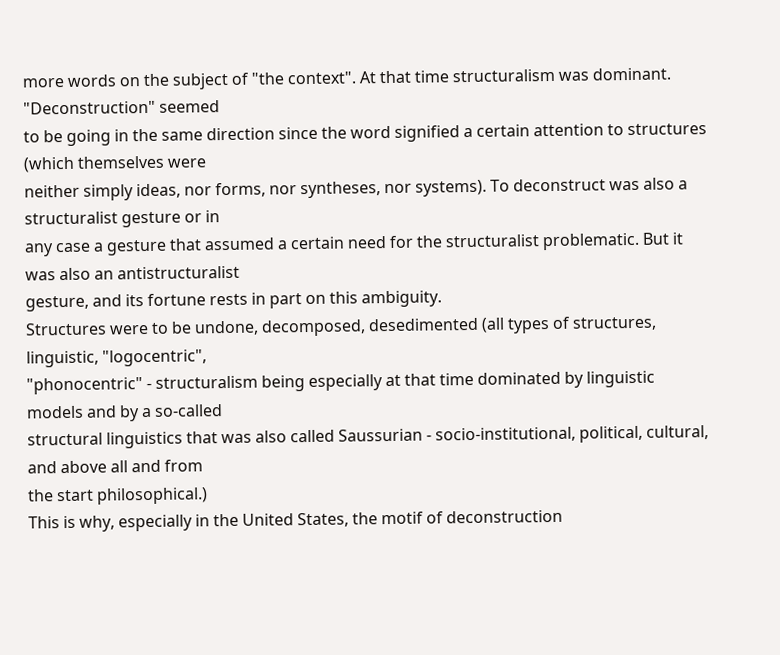more words on the subject of "the context". At that time structuralism was dominant. "Deconstruction" seemed
to be going in the same direction since the word signified a certain attention to structures (which themselves were
neither simply ideas, nor forms, nor syntheses, nor systems). To deconstruct was also a structuralist gesture or in
any case a gesture that assumed a certain need for the structuralist problematic. But it was also an antistructuralist
gesture, and its fortune rests in part on this ambiguity.
Structures were to be undone, decomposed, desedimented (all types of structures, linguistic, "logocentric",
"phonocentric" - structuralism being especially at that time dominated by linguistic models and by a so-called
structural linguistics that was also called Saussurian - socio-institutional, political, cultural, and above all and from
the start philosophical.)
This is why, especially in the United States, the motif of deconstruction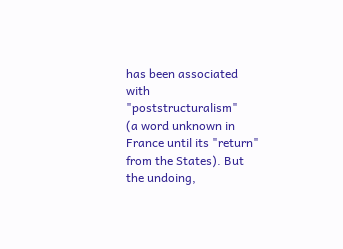has been associated with "poststructuralism"
(a word unknown in France until its "return" from the States). But the undoing,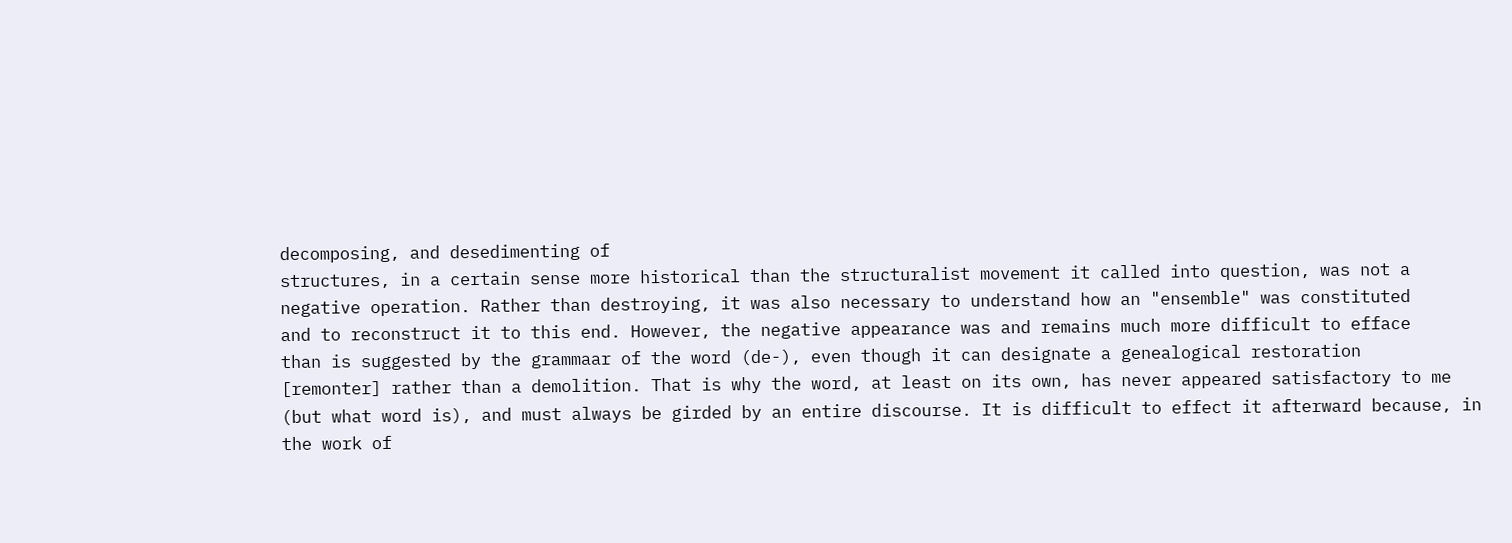decomposing, and desedimenting of
structures, in a certain sense more historical than the structuralist movement it called into question, was not a
negative operation. Rather than destroying, it was also necessary to understand how an "ensemble" was constituted
and to reconstruct it to this end. However, the negative appearance was and remains much more difficult to efface
than is suggested by the grammaar of the word (de-), even though it can designate a genealogical restoration
[remonter] rather than a demolition. That is why the word, at least on its own, has never appeared satisfactory to me
(but what word is), and must always be girded by an entire discourse. It is difficult to effect it afterward because, in
the work of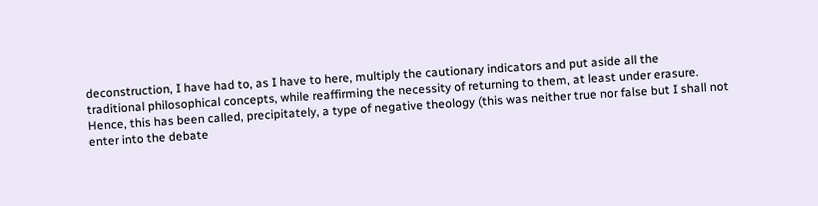deconstruction, I have had to, as I have to here, multiply the cautionary indicators and put aside all the
traditional philosophical concepts, while reaffirming the necessity of returning to them, at least under erasure.
Hence, this has been called, precipitately, a type of negative theology (this was neither true nor false but I shall not
enter into the debate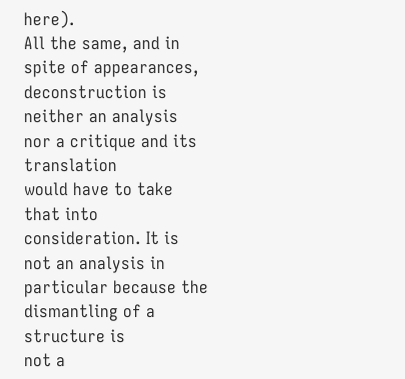here).
All the same, and in spite of appearances, deconstruction is neither an analysis nor a critique and its translation
would have to take that into consideration. It is not an analysis in particular because the dismantling of a structure is
not a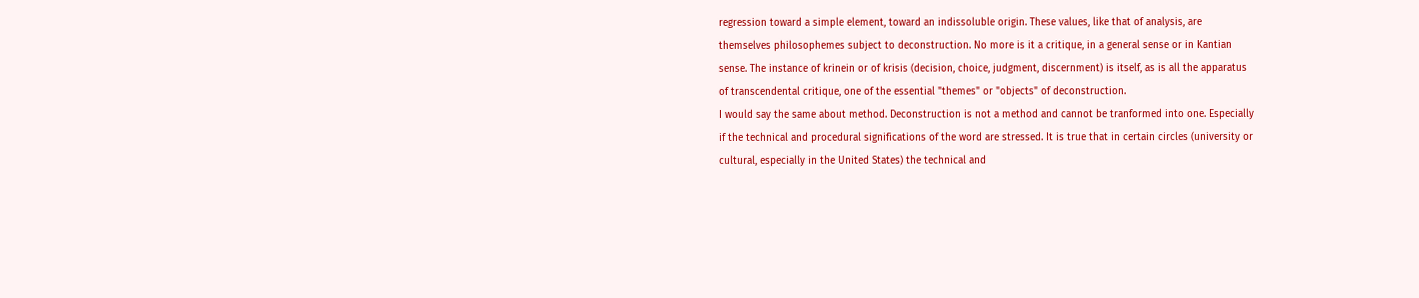regression toward a simple element, toward an indissoluble origin. These values, like that of analysis, are
themselves philosophemes subject to deconstruction. No more is it a critique, in a general sense or in Kantian
sense. The instance of krinein or of krisis (decision, choice, judgment, discernment) is itself, as is all the apparatus
of transcendental critique, one of the essential "themes" or "objects" of deconstruction.
I would say the same about method. Deconstruction is not a method and cannot be tranformed into one. Especially
if the technical and procedural significations of the word are stressed. It is true that in certain circles (university or
cultural, especially in the United States) the technical and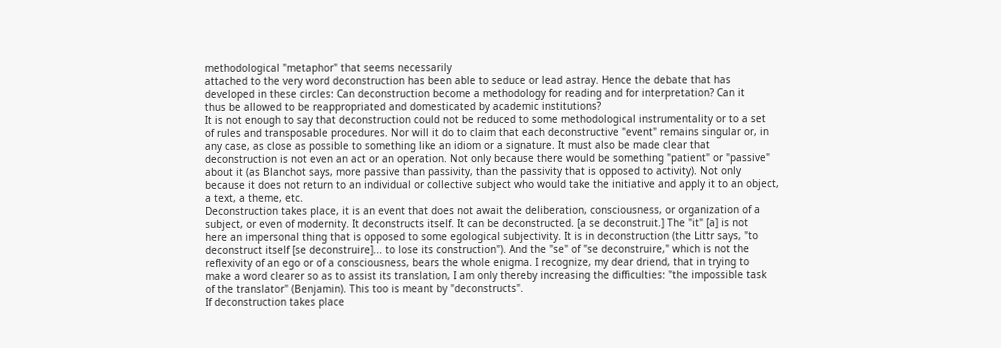methodological "metaphor" that seems necessarily
attached to the very word deconstruction has been able to seduce or lead astray. Hence the debate that has
developed in these circles: Can deconstruction become a methodology for reading and for interpretation? Can it
thus be allowed to be reappropriated and domesticated by academic institutions?
It is not enough to say that deconstruction could not be reduced to some methodological instrumentality or to a set
of rules and transposable procedures. Nor will it do to claim that each deconstructive "event" remains singular or, in
any case, as close as possible to something like an idiom or a signature. It must also be made clear that
deconstruction is not even an act or an operation. Not only because there would be something "patient" or "passive"
about it (as Blanchot says, more passive than passivity, than the passivity that is opposed to activity). Not only
because it does not return to an individual or collective subject who would take the initiative and apply it to an object,
a text, a theme, etc.
Deconstruction takes place, it is an event that does not await the deliberation, consciousness, or organization of a
subject, or even of modernity. It deconstructs itself. It can be deconstructed. [a se deconstruit.] The "it" [a] is not
here an impersonal thing that is opposed to some egological subjectivity. It is in deconstruction (the Littr says, "to
deconstruct itself [se deconstruire]... to lose its construction"). And the "se" of "se deconstruire," which is not the
reflexivity of an ego or of a consciousness, bears the whole enigma. I recognize, my dear driend, that in trying to
make a word clearer so as to assist its translation, I am only thereby increasing the difficulties: "the impossible task
of the translator" (Benjamin). This too is meant by "deconstructs".
If deconstruction takes place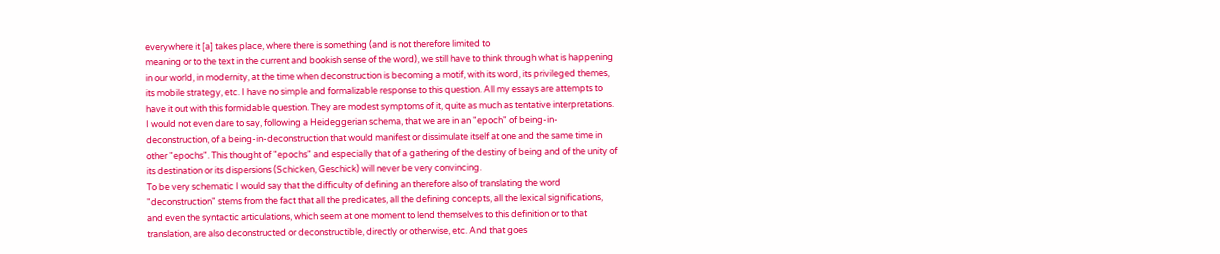everywhere it [a] takes place, where there is something (and is not therefore limited to
meaning or to the text in the current and bookish sense of the word), we still have to think through what is happening
in our world, in modernity, at the time when deconstruction is becoming a motif, with its word, its privileged themes,
its mobile strategy, etc. I have no simple and formalizable response to this question. All my essays are attempts to
have it out with this formidable question. They are modest symptoms of it, quite as much as tentative interpretations.
I would not even dare to say, following a Heideggerian schema, that we are in an "epoch" of being-in-
deconstruction, of a being-in-deconstruction that would manifest or dissimulate itself at one and the same time in
other "epochs". This thought of "epochs" and especially that of a gathering of the destiny of being and of the unity of
its destination or its dispersions (Schicken, Geschick) will never be very convincing.
To be very schematic I would say that the difficulty of defining an therefore also of translating the word
"deconstruction" stems from the fact that all the predicates, all the defining concepts, all the lexical significations,
and even the syntactic articulations, which seem at one moment to lend themselves to this definition or to that
translation, are also deconstructed or deconstructible, directly or otherwise, etc. And that goes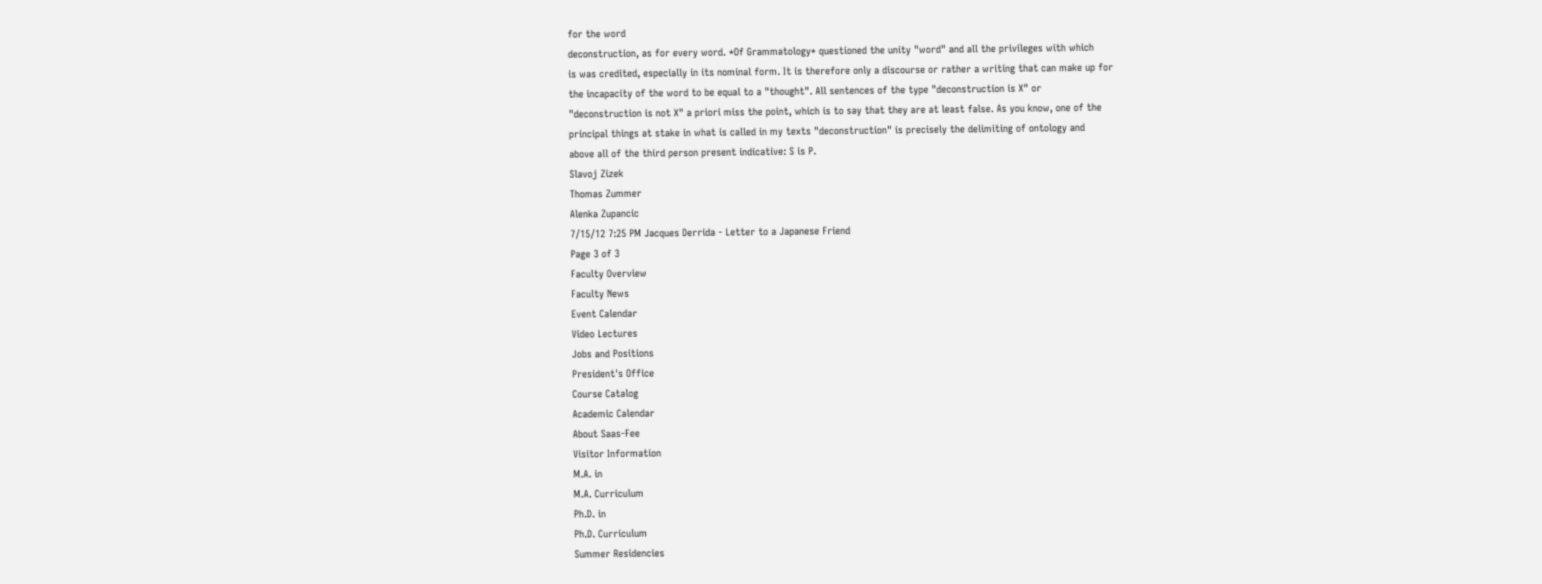for the word
deconstruction, as for every word. *Of Grammatology* questioned the unity "word" and all the privileges with which
is was credited, especially in its nominal form. It is therefore only a discourse or rather a writing that can make up for
the incapacity of the word to be equal to a "thought". All sentences of the type "deconstruction is X" or
"deconstruction is not X" a priori miss the point, which is to say that they are at least false. As you know, one of the
principal things at stake in what is called in my texts "deconstruction" is precisely the delimiting of ontology and
above all of the third person present indicative: S is P.
Slavoj Zizek
Thomas Zummer
Alenka Zupancic
7/15/12 7:25 PM Jacques Derrida - Letter to a Japanese Friend
Page 3 of 3
Faculty Overview
Faculty News
Event Calendar
Video Lectures
Jobs and Positions
President's Office
Course Catalog
Academic Calendar
About Saas-Fee
Visitor Information
M.A. in
M.A. Curriculum
Ph.D. in
Ph.D. Curriculum
Summer Residencies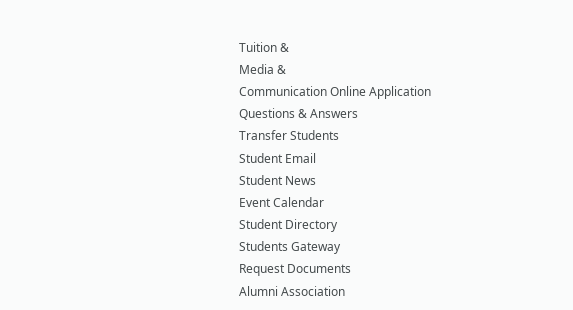Tuition &
Media &
Communication Online Application
Questions & Answers
Transfer Students
Student Email
Student News
Event Calendar
Student Directory
Students Gateway
Request Documents
Alumni Association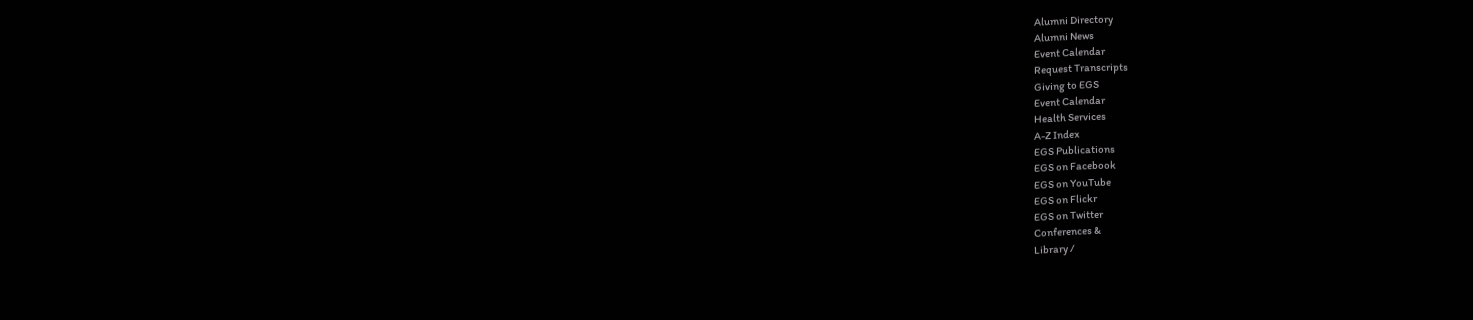Alumni Directory
Alumni News
Event Calendar
Request Transcripts
Giving to EGS
Event Calendar
Health Services
A-Z Index
EGS Publications
EGS on Facebook
EGS on YouTube
EGS on Flickr
EGS on Twitter
Conferences &
Library /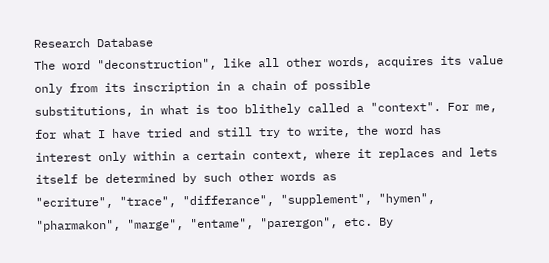Research Database
The word "deconstruction", like all other words, acquires its value only from its inscription in a chain of possible
substitutions, in what is too blithely called a "context". For me, for what I have tried and still try to write, the word has
interest only within a certain context, where it replaces and lets itself be determined by such other words as
"ecriture", "trace", "differance", "supplement", "hymen", "pharmakon", "marge", "entame", "parergon", etc. By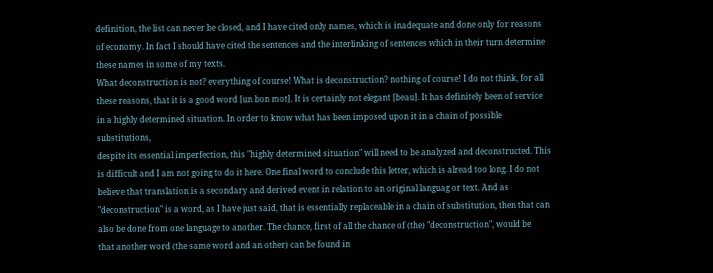definition, the list can never be closed, and I have cited only names, which is inadequate and done only for reasons
of economy. In fact I should have cited the sentences and the interlinking of sentences which in their turn determine
these names in some of my texts.
What deconstruction is not? everything of course! What is deconstruction? nothing of course! I do not think, for all
these reasons, that it is a good word [un bon mot]. It is certainly not elegant [beau]. It has definitely been of service
in a highly determined situation. In order to know what has been imposed upon it in a chain of possible substitutions,
despite its essential imperfection, this "highly determined situation" will need to be analyzed and deconstructed. This
is difficult and I am not going to do it here. One final word to conclude this letter, which is alread too long. I do not
believe that translation is a secondary and derived event in relation to an original languag or text. And as
"deconstruction" is a word, as I have just said, that is essentially replaceable in a chain of substitution, then that can
also be done from one language to another. The chance, first of all the chance of (the) "deconstruction", would be
that another word (the same word and an other) can be found in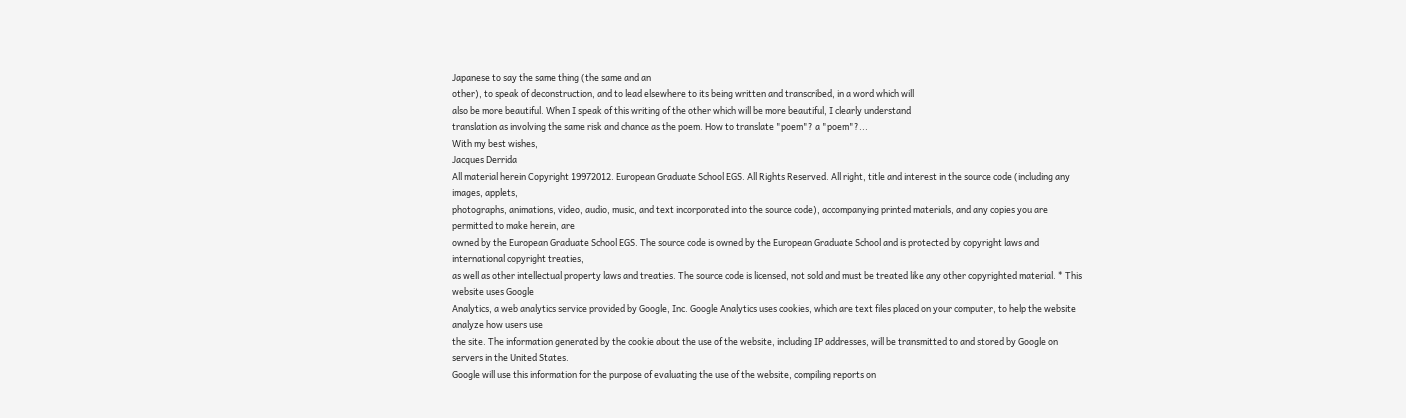Japanese to say the same thing (the same and an
other), to speak of deconstruction, and to lead elsewhere to its being written and transcribed, in a word which will
also be more beautiful. When I speak of this writing of the other which will be more beautiful, I clearly understand
translation as involving the same risk and chance as the poem. How to translate "poem"? a "poem"?...
With my best wishes,
Jacques Derrida
All material herein Copyright 19972012. European Graduate School EGS. All Rights Reserved. All right, title and interest in the source code (including any images, applets,
photographs, animations, video, audio, music, and text incorporated into the source code), accompanying printed materials, and any copies you are permitted to make herein, are
owned by the European Graduate School EGS. The source code is owned by the European Graduate School and is protected by copyright laws and international copyright treaties,
as well as other intellectual property laws and treaties. The source code is licensed, not sold and must be treated like any other copyrighted material. * This website uses Google
Analytics, a web analytics service provided by Google, Inc. Google Analytics uses cookies, which are text files placed on your computer, to help the website analyze how users use
the site. The information generated by the cookie about the use of the website, including IP addresses, will be transmitted to and stored by Google on servers in the United States.
Google will use this information for the purpose of evaluating the use of the website, compiling reports on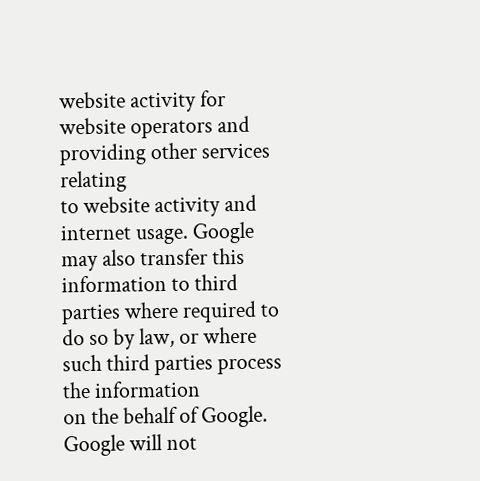website activity for website operators and providing other services relating
to website activity and internet usage. Google may also transfer this information to third parties where required to do so by law, or where such third parties process the information
on the behalf of Google. Google will not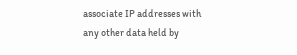associate IP addresses with any other data held by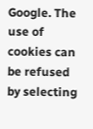Google. The use of cookies can be refused by selecting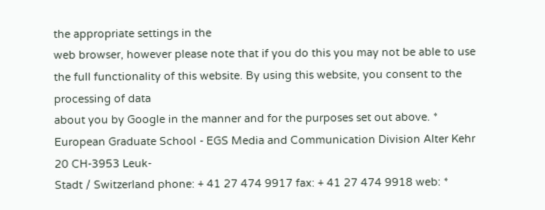the appropriate settings in the
web browser, however please note that if you do this you may not be able to use the full functionality of this website. By using this website, you consent to the processing of data
about you by Google in the manner and for the purposes set out above. * European Graduate School - EGS Media and Communication Division Alter Kehr 20 CH-3953 Leuk-
Stadt / Switzerland phone: + 41 27 474 9917 fax: + 41 27 474 9918 web: *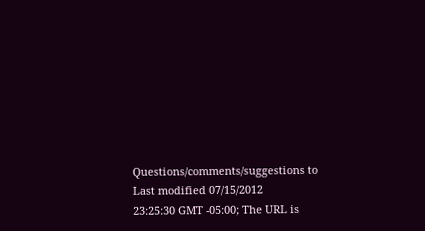Questions/comments/suggestions to Last modified 07/15/2012
23:25:30 GMT -05:00; The URL is